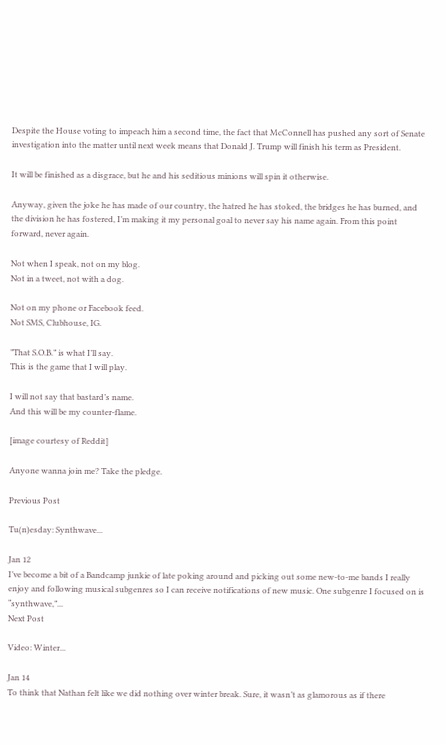Despite the House voting to impeach him a second time, the fact that McConnell has pushed any sort of Senate investigation into the matter until next week means that Donald J. Trump will finish his term as President.

It will be finished as a disgrace, but he and his seditious minions will spin it otherwise.

Anyway, given the joke he has made of our country, the hatred he has stoked, the bridges he has burned, and the division he has fostered, I’m making it my personal goal to never say his name again. From this point forward, never again.

Not when I speak, not on my blog.
Not in a tweet, not with a dog.

Not on my phone or Facebook feed.
Not SMS, Clubhouse, IG.

”That S.O.B.” is what I’ll say.
This is the game that I will play.

I will not say that bastard’s name.
And this will be my counter-flame.

[image courtesy of Reddit]

Anyone wanna join me? Take the pledge.

Previous Post

Tu(n)esday: Synthwave...

Jan 12
I’ve become a bit of a Bandcamp junkie of late poking around and picking out some new-to-me bands I really enjoy and following musical subgenres so I can receive notifications of new music. One subgenre I focused on is “synthwave,”...
Next Post

Video: Winter...

Jan 14
To think that Nathan felt like we did nothing over winter break. Sure, it wasn’t as glamorous as if there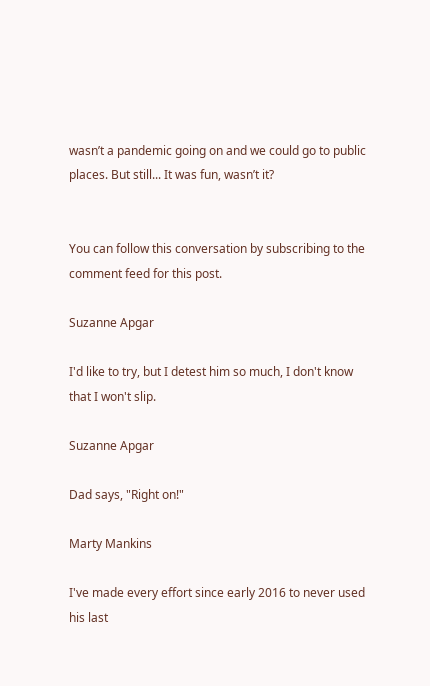wasn’t a pandemic going on and we could go to public places. But still... It was fun, wasn’t it?


You can follow this conversation by subscribing to the comment feed for this post.

Suzanne Apgar

I'd like to try, but I detest him so much, I don't know that I won't slip.

Suzanne Apgar

Dad says, "Right on!"

Marty Mankins

I've made every effort since early 2016 to never used his last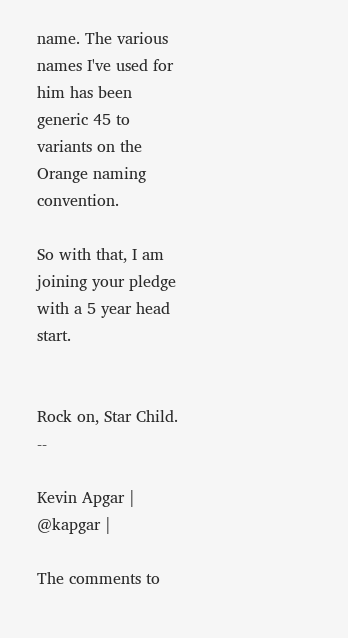name. The various names I've used for him has been generic 45 to variants on the Orange naming convention.

So with that, I am joining your pledge with a 5 year head start.


Rock on, Star Child. --

Kevin Apgar | @kapgar |

The comments to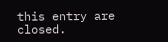this entry are closed.